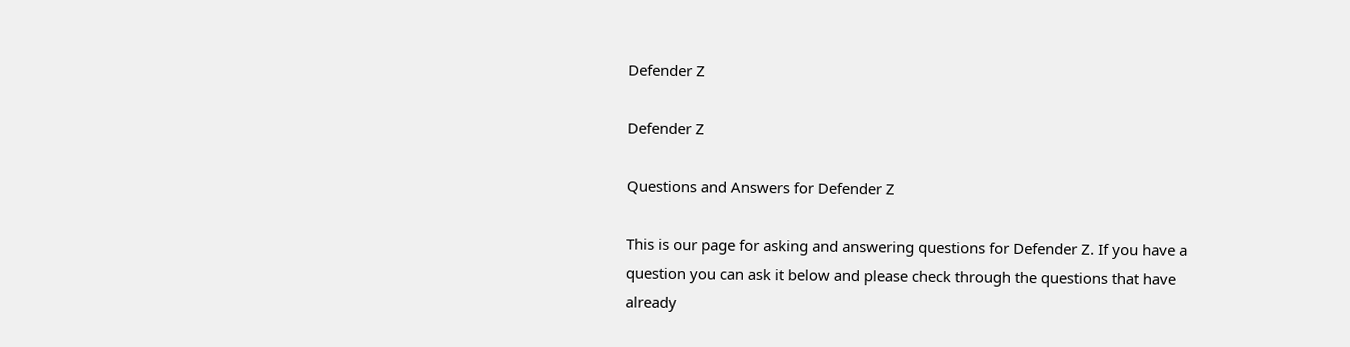Defender Z

Defender Z

Questions and Answers for Defender Z

This is our page for asking and answering questions for Defender Z. If you have a question you can ask it below and please check through the questions that have already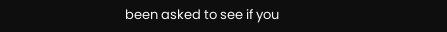been asked to see if you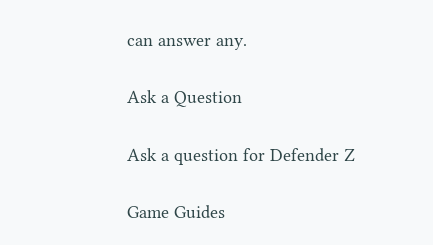can answer any.

Ask a Question

Ask a question for Defender Z

Game Guides